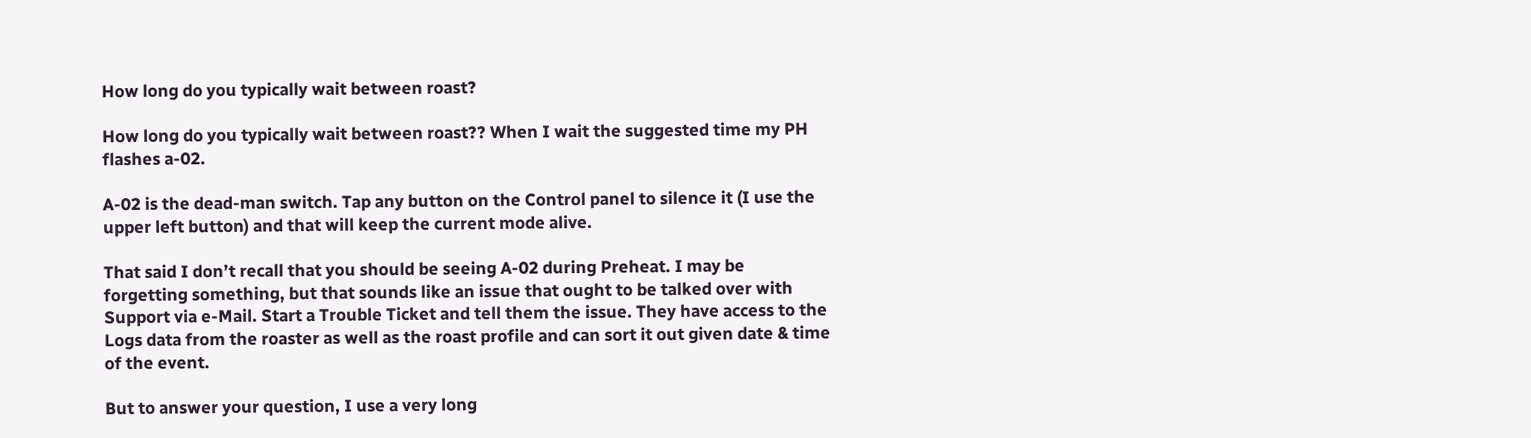How long do you typically wait between roast?

How long do you typically wait between roast?? When I wait the suggested time my PH flashes a-02.

A-02 is the dead-man switch. Tap any button on the Control panel to silence it (I use the upper left button) and that will keep the current mode alive.

That said I don’t recall that you should be seeing A-02 during Preheat. I may be forgetting something, but that sounds like an issue that ought to be talked over with Support via e-Mail. Start a Trouble Ticket and tell them the issue. They have access to the Logs data from the roaster as well as the roast profile and can sort it out given date & time of the event.

But to answer your question, I use a very long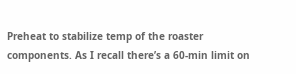Preheat to stabilize temp of the roaster components. As I recall there’s a 60-min limit on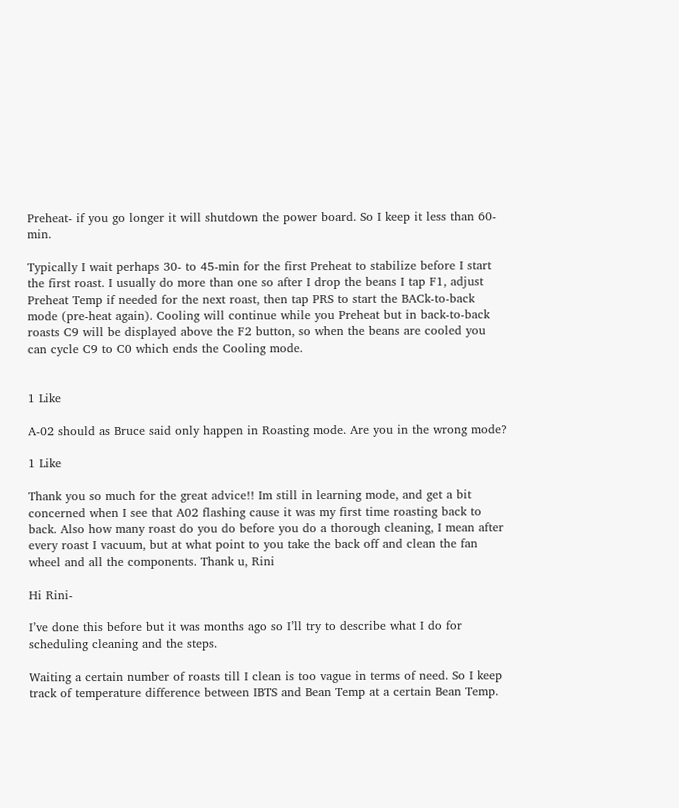Preheat- if you go longer it will shutdown the power board. So I keep it less than 60-min.

Typically I wait perhaps 30- to 45-min for the first Preheat to stabilize before I start the first roast. I usually do more than one so after I drop the beans I tap F1, adjust Preheat Temp if needed for the next roast, then tap PRS to start the BACk-to-back mode (pre-heat again). Cooling will continue while you Preheat but in back-to-back roasts C9 will be displayed above the F2 button, so when the beans are cooled you can cycle C9 to C0 which ends the Cooling mode.


1 Like

A-02 should as Bruce said only happen in Roasting mode. Are you in the wrong mode?

1 Like

Thank you so much for the great advice!! Im still in learning mode, and get a bit concerned when I see that A02 flashing cause it was my first time roasting back to back. Also how many roast do you do before you do a thorough cleaning, I mean after every roast I vacuum, but at what point to you take the back off and clean the fan wheel and all the components. Thank u, Rini

Hi Rini-

I’ve done this before but it was months ago so I’ll try to describe what I do for scheduling cleaning and the steps.

Waiting a certain number of roasts till I clean is too vague in terms of need. So I keep track of temperature difference between IBTS and Bean Temp at a certain Bean Temp.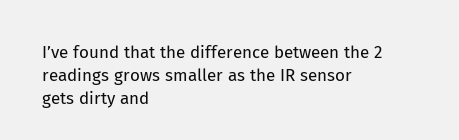I’ve found that the difference between the 2 readings grows smaller as the IR sensor gets dirty and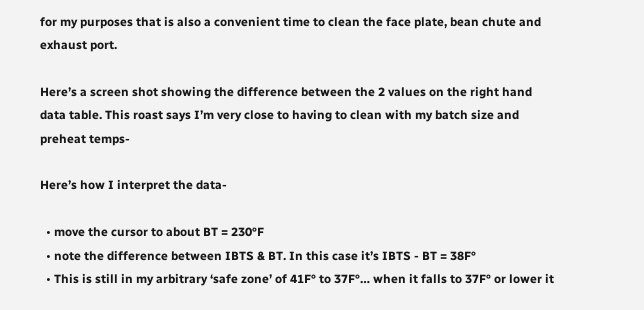for my purposes that is also a convenient time to clean the face plate, bean chute and exhaust port.

Here’s a screen shot showing the difference between the 2 values on the right hand data table. This roast says I’m very close to having to clean with my batch size and preheat temps-

Here’s how I interpret the data-

  • move the cursor to about BT = 230°F
  • note the difference between IBTS & BT. In this case it’s IBTS - BT = 38F°
  • This is still in my arbitrary ‘safe zone’ of 41F° to 37F°… when it falls to 37F° or lower it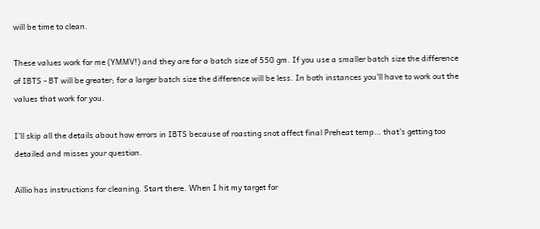will be time to clean.

These values work for me (YMMV!) and they are for a batch size of 550 gm. If you use a smaller batch size the difference of IBTS - BT will be greater; for a larger batch size the difference will be less. In both instances you’ll have to work out the values that work for you.

I’ll skip all the details about how errors in IBTS because of roasting snot affect final Preheat temp… that’s getting too detailed and misses your question.

Aillio has instructions for cleaning. Start there. When I hit my target for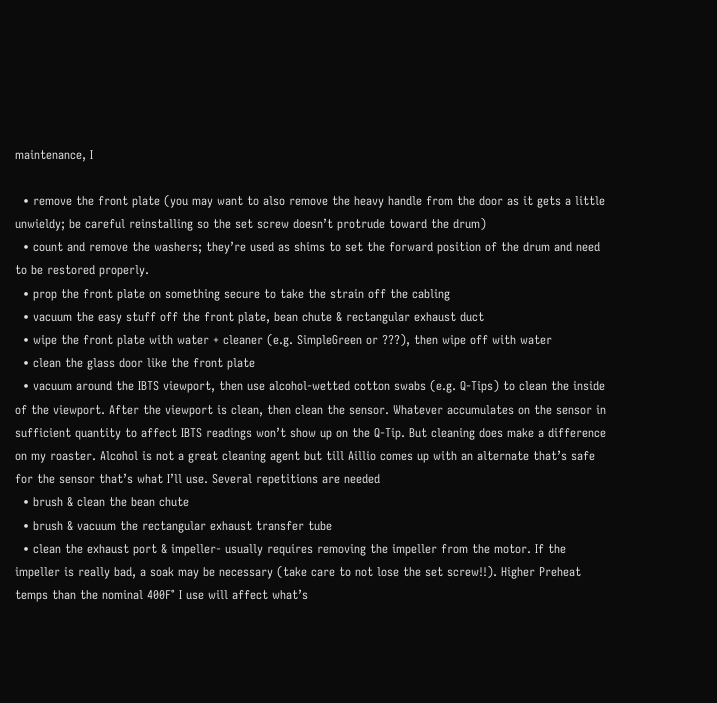maintenance, I

  • remove the front plate (you may want to also remove the heavy handle from the door as it gets a little unwieldy; be careful reinstalling so the set screw doesn’t protrude toward the drum)
  • count and remove the washers; they’re used as shims to set the forward position of the drum and need to be restored properly.
  • prop the front plate on something secure to take the strain off the cabling
  • vacuum the easy stuff off the front plate, bean chute & rectangular exhaust duct
  • wipe the front plate with water + cleaner (e.g. SimpleGreen or ???), then wipe off with water
  • clean the glass door like the front plate
  • vacuum around the IBTS viewport, then use alcohol-wetted cotton swabs (e.g. Q-Tips) to clean the inside of the viewport. After the viewport is clean, then clean the sensor. Whatever accumulates on the sensor in sufficient quantity to affect IBTS readings won’t show up on the Q-Tip. But cleaning does make a difference on my roaster. Alcohol is not a great cleaning agent but till Aillio comes up with an alternate that’s safe for the sensor that’s what I’ll use. Several repetitions are needed
  • brush & clean the bean chute
  • brush & vacuum the rectangular exhaust transfer tube
  • clean the exhaust port & impeller- usually requires removing the impeller from the motor. If the impeller is really bad, a soak may be necessary (take care to not lose the set screw!!). Higher Preheat temps than the nominal 400F° I use will affect what’s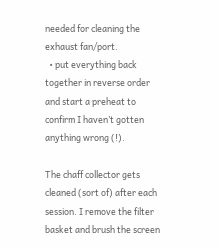needed for cleaning the exhaust fan/port.
  • put everything back together in reverse order and start a preheat to confirm I haven’t gotten anything wrong (!).

The chaff collector gets cleaned (sort of) after each session. I remove the filter basket and brush the screen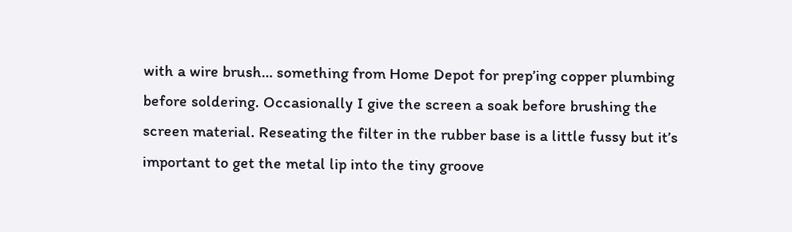with a wire brush… something from Home Depot for prep’ing copper plumbing before soldering. Occasionally I give the screen a soak before brushing the screen material. Reseating the filter in the rubber base is a little fussy but it’s important to get the metal lip into the tiny groove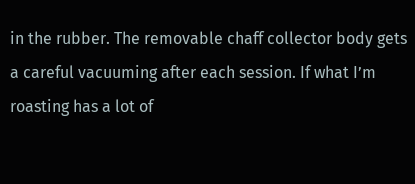in the rubber. The removable chaff collector body gets a careful vacuuming after each session. If what I’m roasting has a lot of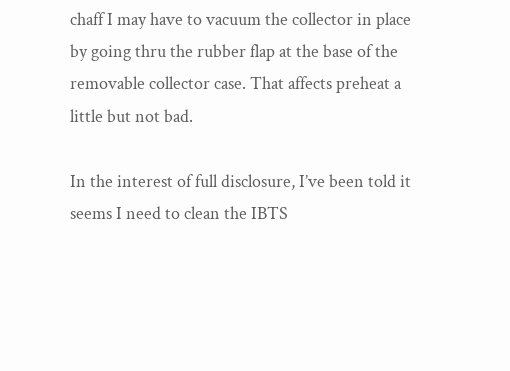chaff I may have to vacuum the collector in place by going thru the rubber flap at the base of the removable collector case. That affects preheat a little but not bad.

In the interest of full disclosure, I’ve been told it seems I need to clean the IBTS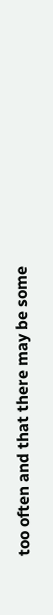too often and that there may be some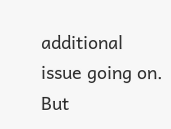additional issue going on. But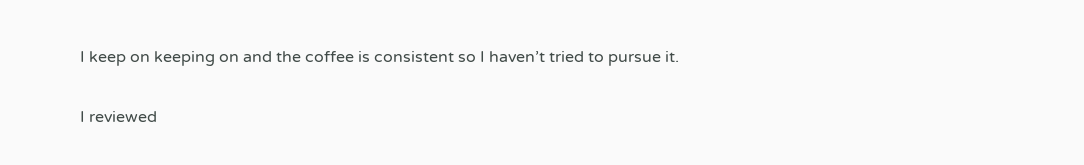I keep on keeping on and the coffee is consistent so I haven’t tried to pursue it.

I reviewed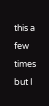this a few times but I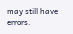may still have errors.